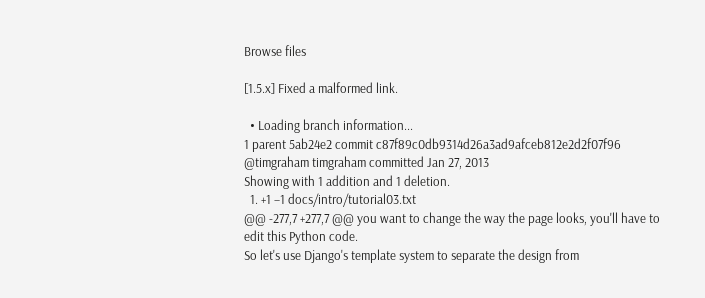Browse files

[1.5.x] Fixed a malformed link.

  • Loading branch information...
1 parent 5ab24e2 commit c87f89c0db9314d26a3ad9afceb812e2d2f07f96 @timgraham timgraham committed Jan 27, 2013
Showing with 1 addition and 1 deletion.
  1. +1 −1 docs/intro/tutorial03.txt
@@ -277,7 +277,7 @@ you want to change the way the page looks, you'll have to edit this Python code.
So let's use Django's template system to separate the design from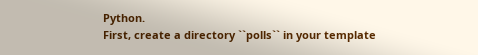Python.
First, create a directory ``polls`` in your template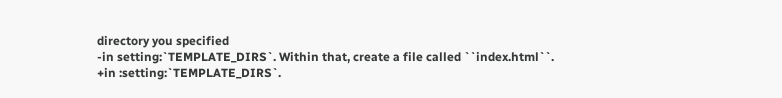directory you specified
-in setting:`TEMPLATE_DIRS`. Within that, create a file called ``index.html``.
+in :setting:`TEMPLATE_DIRS`.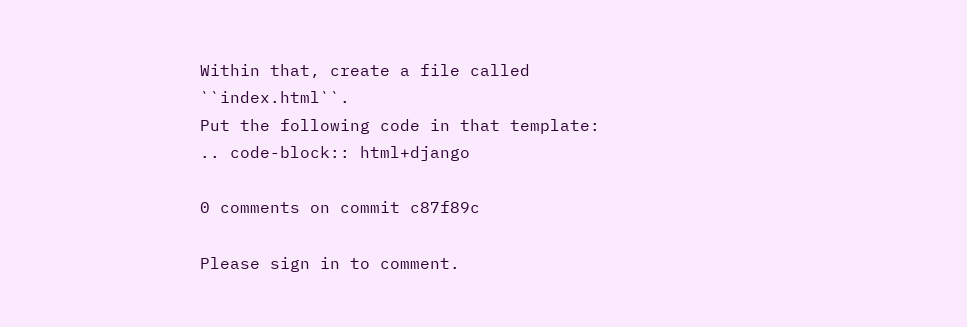Within that, create a file called ``index.html``.
Put the following code in that template:
.. code-block:: html+django

0 comments on commit c87f89c

Please sign in to comment.